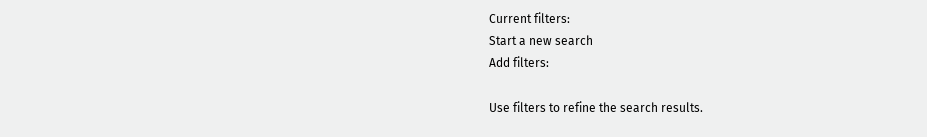Current filters:
Start a new search
Add filters:

Use filters to refine the search results.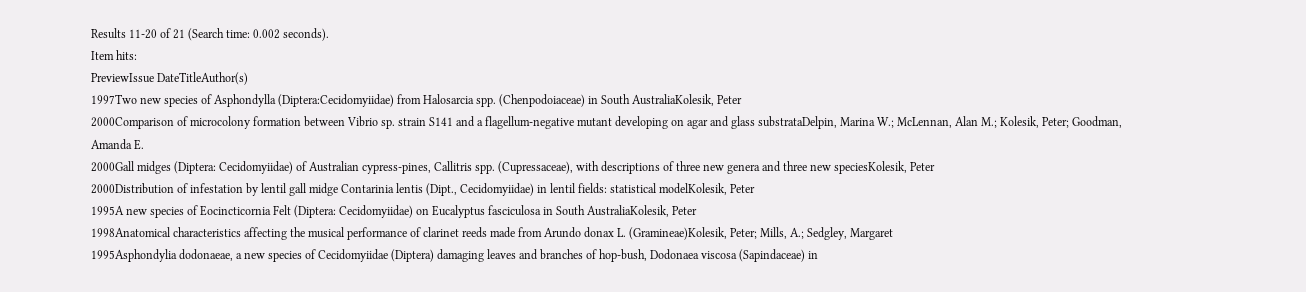Results 11-20 of 21 (Search time: 0.002 seconds).
Item hits:
PreviewIssue DateTitleAuthor(s)
1997Two new species of Asphondylla (Diptera:Cecidomyiidae) from Halosarcia spp. (Chenpodoiaceae) in South AustraliaKolesik, Peter
2000Comparison of microcolony formation between Vibrio sp. strain S141 and a flagellum-negative mutant developing on agar and glass substrataDelpin, Marina W.; McLennan, Alan M.; Kolesik, Peter; Goodman, Amanda E.
2000Gall midges (Diptera: Cecidomyiidae) of Australian cypress-pines, Callitris spp. (Cupressaceae), with descriptions of three new genera and three new speciesKolesik, Peter
2000Distribution of infestation by lentil gall midge Contarinia lentis (Dipt., Cecidomyiidae) in lentil fields: statistical modelKolesik, Peter
1995A new species of Eocincticornia Felt (Diptera: Cecidomyiidae) on Eucalyptus fasciculosa in South AustraliaKolesik, Peter
1998Anatomical characteristics affecting the musical performance of clarinet reeds made from Arundo donax L. (Gramineae)Kolesik, Peter; Mills, A.; Sedgley, Margaret
1995Asphondylia dodonaeae, a new species of Cecidomyiidae (Diptera) damaging leaves and branches of hop-bush, Dodonaea viscosa (Sapindaceae) in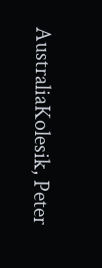AustraliaKolesik, Peter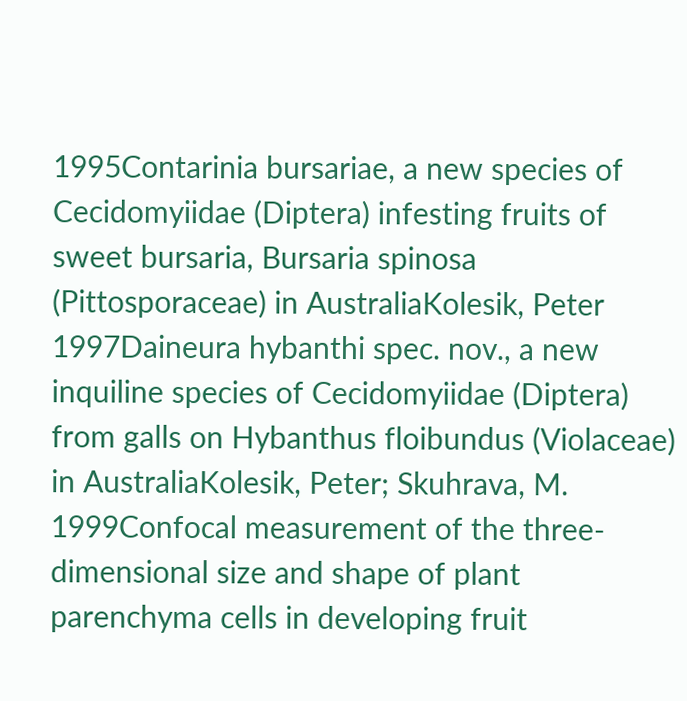1995Contarinia bursariae, a new species of Cecidomyiidae (Diptera) infesting fruits of sweet bursaria, Bursaria spinosa (Pittosporaceae) in AustraliaKolesik, Peter
1997Daineura hybanthi spec. nov., a new inquiline species of Cecidomyiidae (Diptera) from galls on Hybanthus floibundus (Violaceae) in AustraliaKolesik, Peter; Skuhrava, M.
1999Confocal measurement of the three-dimensional size and shape of plant parenchyma cells in developing fruit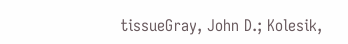tissueGray, John D.; Kolesik,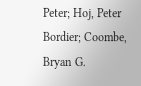Peter; Hoj, Peter Bordier; Coombe, Bryan G.